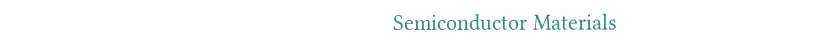Semiconductor Materials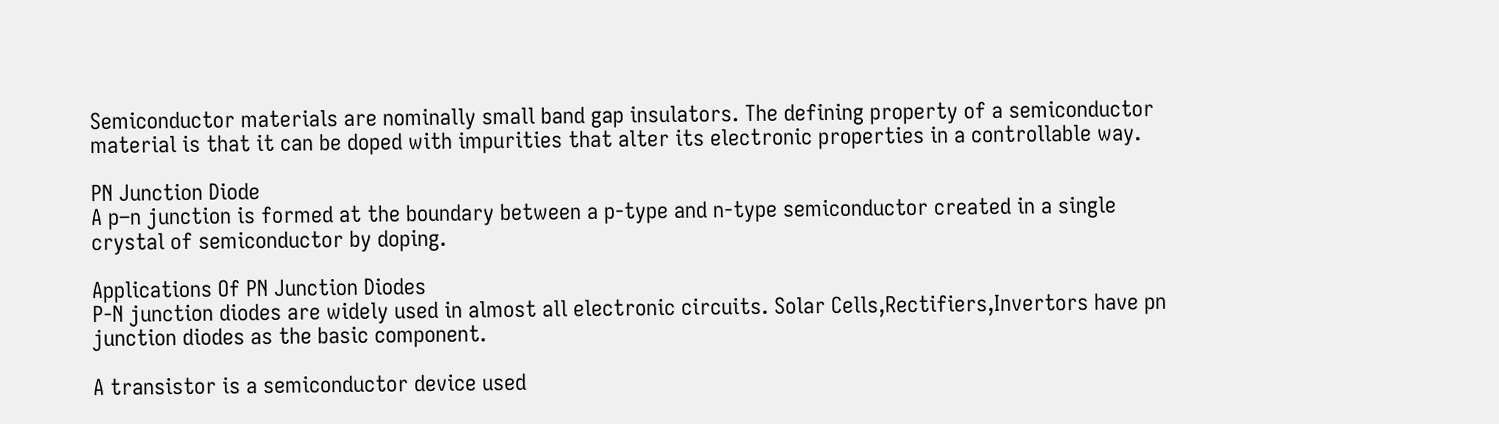Semiconductor materials are nominally small band gap insulators. The defining property of a semiconductor material is that it can be doped with impurities that alter its electronic properties in a controllable way.

PN Junction Diode
A p–n junction is formed at the boundary between a p-type and n-type semiconductor created in a single crystal of semiconductor by doping.

Applications Of PN Junction Diodes
P-N junction diodes are widely used in almost all electronic circuits. Solar Cells,Rectifiers,Invertors have pn junction diodes as the basic component.

A transistor is a semiconductor device used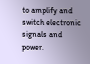to amplify and switch electronic signals and power.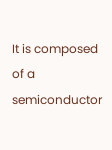It is composed of a semiconductor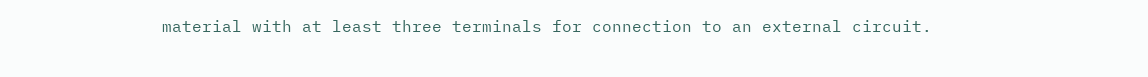material with at least three terminals for connection to an external circuit.